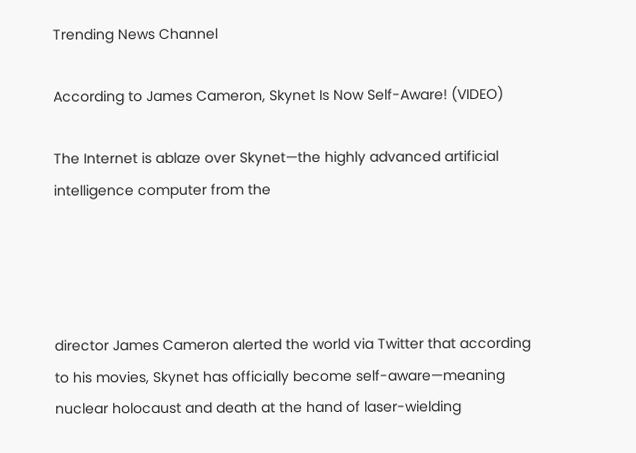Trending News Channel

According to James Cameron, Skynet Is Now Self-Aware! (VIDEO)

The Internet is ablaze over Skynet—the highly advanced artificial intelligence computer from the




director James Cameron alerted the world via Twitter that according to his movies, Skynet has officially become self-aware—meaning nuclear holocaust and death at the hand of laser-wielding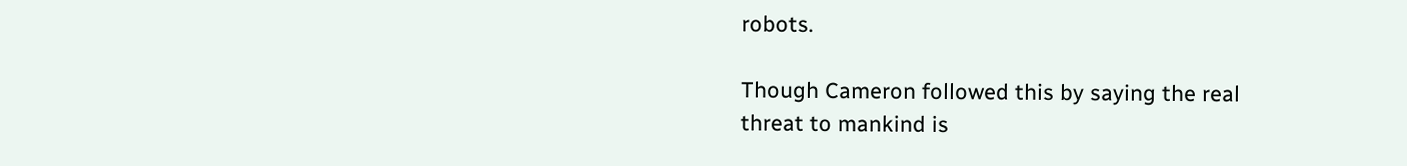robots.

Though Cameron followed this by saying the real threat to mankind is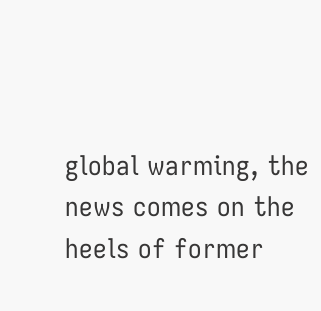global warming, the news comes on the heels of former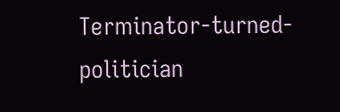Terminator-turned-politician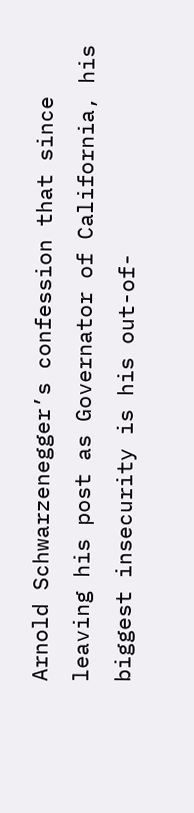Arnold Schwarzenegger’s confession that since leaving his post as Governator of California, his biggest insecurity is his out-of-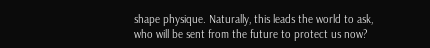shape physique. Naturally, this leads the world to ask, who will be sent from the future to protect us now?